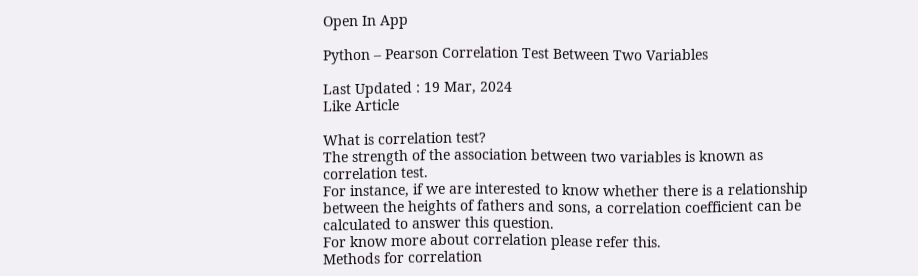Open In App

Python – Pearson Correlation Test Between Two Variables

Last Updated : 19 Mar, 2024
Like Article

What is correlation test?
The strength of the association between two variables is known as correlation test.
For instance, if we are interested to know whether there is a relationship between the heights of fathers and sons, a correlation coefficient can be calculated to answer this question.
For know more about correlation please refer this.
Methods for correlation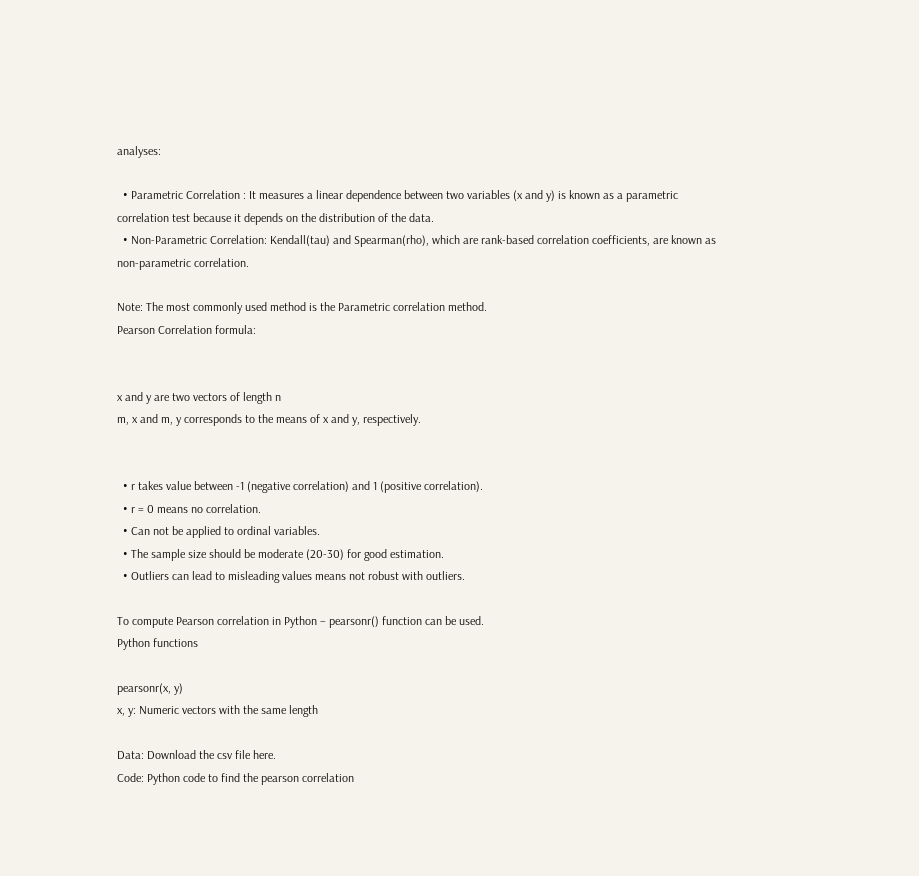analyses:

  • Parametric Correlation : It measures a linear dependence between two variables (x and y) is known as a parametric correlation test because it depends on the distribution of the data.
  • Non-Parametric Correlation: Kendall(tau) and Spearman(rho), which are rank-based correlation coefficients, are known as non-parametric correlation.

Note: The most commonly used method is the Parametric correlation method.
Pearson Correlation formula:


x and y are two vectors of length n
m, x and m, y corresponds to the means of x and y, respectively.


  • r takes value between -1 (negative correlation) and 1 (positive correlation).
  • r = 0 means no correlation.
  • Can not be applied to ordinal variables.
  • The sample size should be moderate (20-30) for good estimation.
  • Outliers can lead to misleading values means not robust with outliers.

To compute Pearson correlation in Python – pearsonr() function can be used.
Python functions

pearsonr(x, y)
x, y: Numeric vectors with the same length

Data: Download the csv file here.
Code: Python code to find the pearson correlation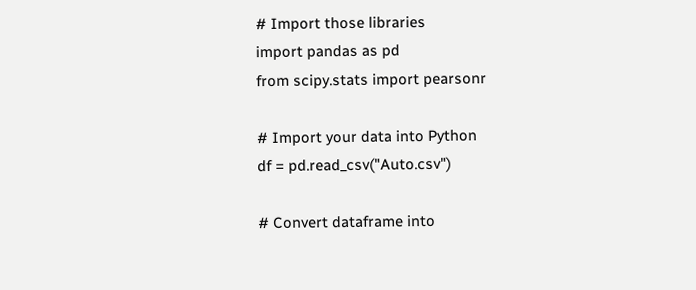# Import those libraries
import pandas as pd
from scipy.stats import pearsonr

# Import your data into Python
df = pd.read_csv("Auto.csv")

# Convert dataframe into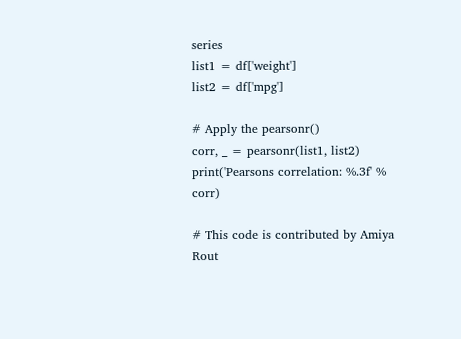series
list1 = df['weight']
list2 = df['mpg']

# Apply the pearsonr()
corr, _ = pearsonr(list1, list2)
print('Pearsons correlation: %.3f' % corr)

# This code is contributed by Amiya Rout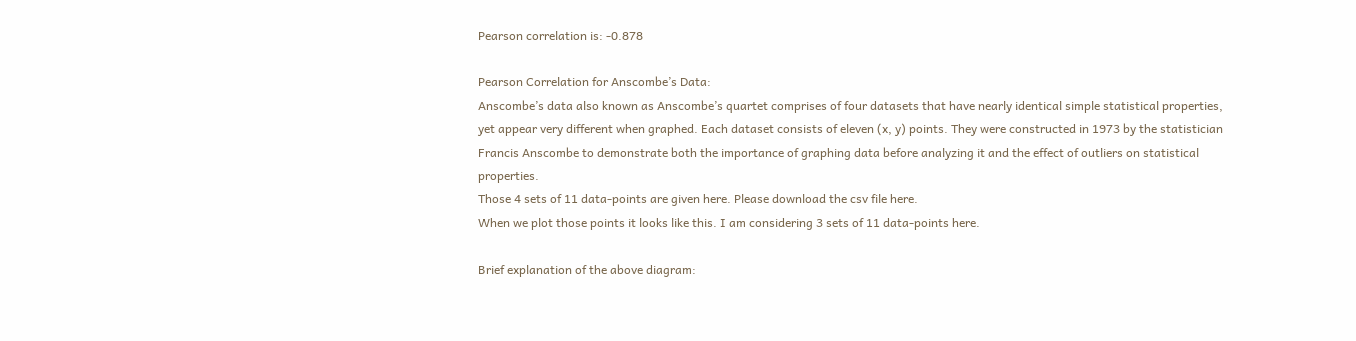Pearson correlation is: -0.878

Pearson Correlation for Anscombe’s Data:
Anscombe’s data also known as Anscombe’s quartet comprises of four datasets that have nearly identical simple statistical properties, yet appear very different when graphed. Each dataset consists of eleven (x, y) points. They were constructed in 1973 by the statistician Francis Anscombe to demonstrate both the importance of graphing data before analyzing it and the effect of outliers on statistical properties.
Those 4 sets of 11 data-points are given here. Please download the csv file here.
When we plot those points it looks like this. I am considering 3 sets of 11 data-points here.

Brief explanation of the above diagram: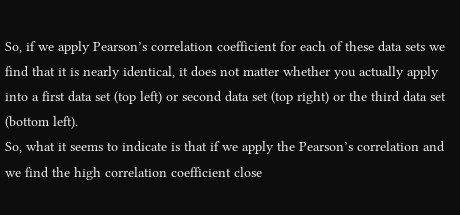So, if we apply Pearson’s correlation coefficient for each of these data sets we find that it is nearly identical, it does not matter whether you actually apply into a first data set (top left) or second data set (top right) or the third data set (bottom left).
So, what it seems to indicate is that if we apply the Pearson’s correlation and we find the high correlation coefficient close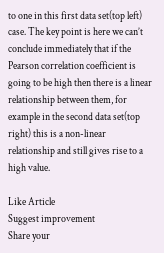to one in this first data set(top left) case. The key point is here we can’t conclude immediately that if the Pearson correlation coefficient is going to be high then there is a linear relationship between them, for example in the second data set(top right) this is a non-linear relationship and still gives rise to a high value.

Like Article
Suggest improvement
Share your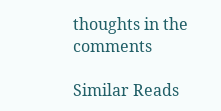thoughts in the comments

Similar Reads